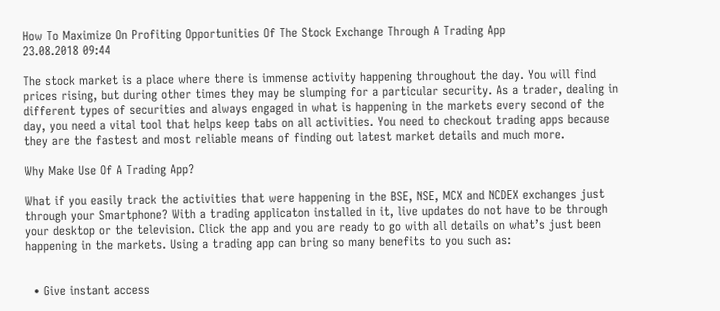How To Maximize On Profiting Opportunities Of The Stock Exchange Through A Trading App
23.08.2018 09:44

The stock market is a place where there is immense activity happening throughout the day. You will find prices rising, but during other times they may be slumping for a particular security. As a trader, dealing in different types of securities and always engaged in what is happening in the markets every second of the day, you need a vital tool that helps keep tabs on all activities. You need to checkout trading apps because they are the fastest and most reliable means of finding out latest market details and much more.

Why Make Use Of A Trading App?

What if you easily track the activities that were happening in the BSE, NSE, MCX and NCDEX exchanges just through your Smartphone? With a trading applicaton installed in it, live updates do not have to be through your desktop or the television. Click the app and you are ready to go with all details on what’s just been happening in the markets. Using a trading app can bring so many benefits to you such as:


  • Give instant access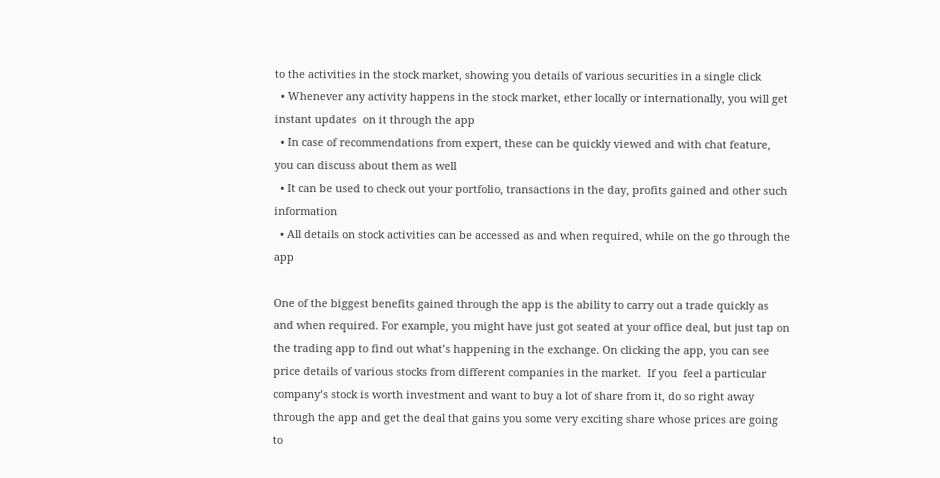to the activities in the stock market, showing you details of various securities in a single click
  • Whenever any activity happens in the stock market, ether locally or internationally, you will get instant updates  on it through the app
  • In case of recommendations from expert, these can be quickly viewed and with chat feature, you can discuss about them as well
  • It can be used to check out your portfolio, transactions in the day, profits gained and other such information
  • All details on stock activities can be accessed as and when required, while on the go through the app

One of the biggest benefits gained through the app is the ability to carry out a trade quickly as and when required. For example, you might have just got seated at your office deal, but just tap on the trading app to find out what’s happening in the exchange. On clicking the app, you can see price details of various stocks from different companies in the market.  If you  feel a particular company’s stock is worth investment and want to buy a lot of share from it, do so right away through the app and get the deal that gains you some very exciting share whose prices are going to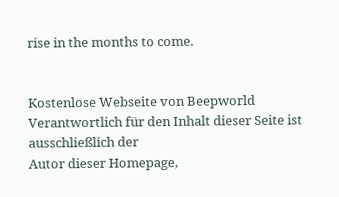rise in the months to come.


Kostenlose Webseite von Beepworld
Verantwortlich für den Inhalt dieser Seite ist ausschließlich der
Autor dieser Homepage,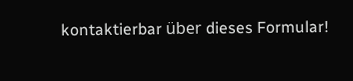kontaktierbar über dieses Formular!